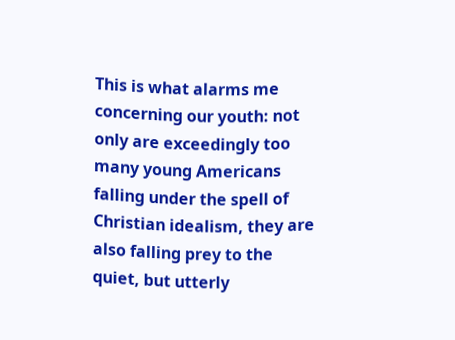This is what alarms me concerning our youth: not only are exceedingly too many young Americans falling under the spell of Christian idealism, they are also falling prey to the quiet, but utterly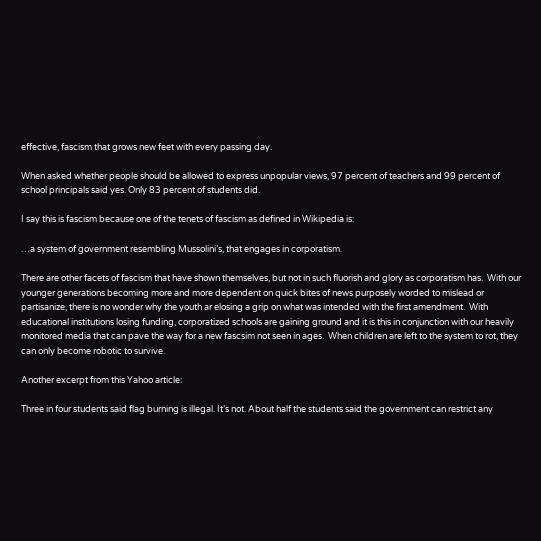effective, fascism that grows new feet with every passing day.

When asked whether people should be allowed to express unpopular views, 97 percent of teachers and 99 percent of school principals said yes. Only 83 percent of students did.

I say this is fascism because one of the tenets of fascism as defined in Wikipedia is:

…a system of government resembling Mussolini’s, that engages in corporatism.

There are other facets of fascism that have shown themselves, but not in such fluorish and glory as corporatism has.  With our younger generations becoming more and more dependent on quick bites of news purposely worded to mislead or partisanize, there is no wonder why the youth ar elosing a grip on what was intended with the first amendment.  With educational institutions losing funding, corporatized schools are gaining ground and it is this in conjunction with our heavily monitored media that can pave the way for a new fascsim not seen in ages.  When children are left to the system to rot, they can only become robotic to survive.

Another excerpt from this Yahoo article:

Three in four students said flag burning is illegal. It’s not. About half the students said the government can restrict any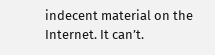indecent material on the Internet. It can’t.